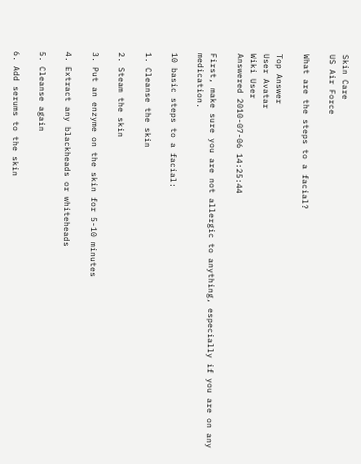Skin Care
US Air Force

What are the steps to a facial?

Top Answer
User Avatar
Wiki User
Answered 2010-07-06 14:25:44

First, make sure you are not allergic to anything, especially if you are on any medication.

10 basic steps to a facial:

1. Cleanse the skin

2. Steam the skin

3. Put an enzyme on the skin for 5-10 minutes

4. Extract any blackheads or whiteheads

5. Cleanse again

6. Add serums to the skin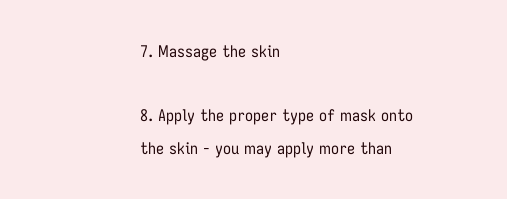7. Massage the skin

8. Apply the proper type of mask onto the skin - you may apply more than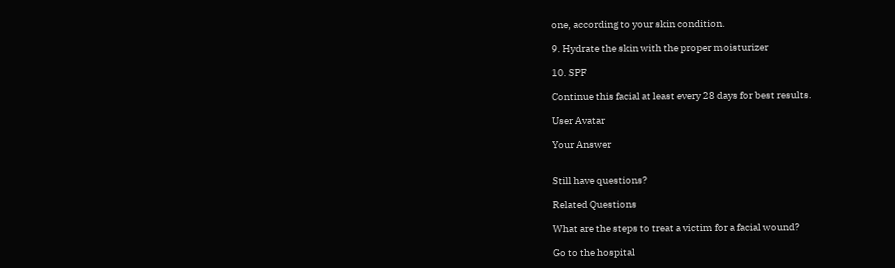one, according to your skin condition.

9. Hydrate the skin with the proper moisturizer

10. SPF

Continue this facial at least every 28 days for best results.

User Avatar

Your Answer


Still have questions?

Related Questions

What are the steps to treat a victim for a facial wound?

Go to the hospital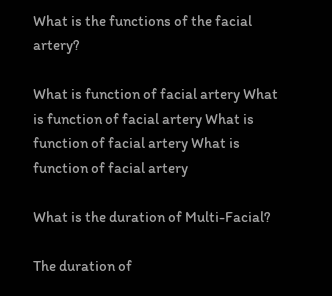What is the functions of the facial artery?

What is function of facial artery What is function of facial artery What is function of facial artery What is function of facial artery

What is the duration of Multi-Facial?

The duration of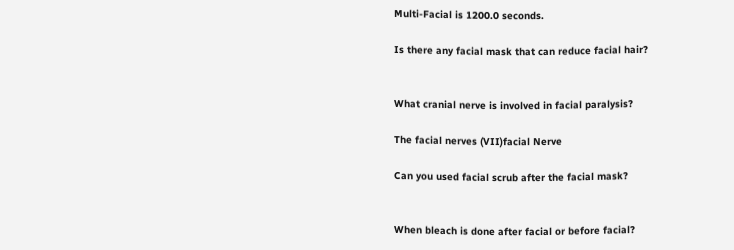Multi-Facial is 1200.0 seconds.

Is there any facial mask that can reduce facial hair?


What cranial nerve is involved in facial paralysis?

The facial nerves (VII)facial Nerve

Can you used facial scrub after the facial mask?


When bleach is done after facial or before facial?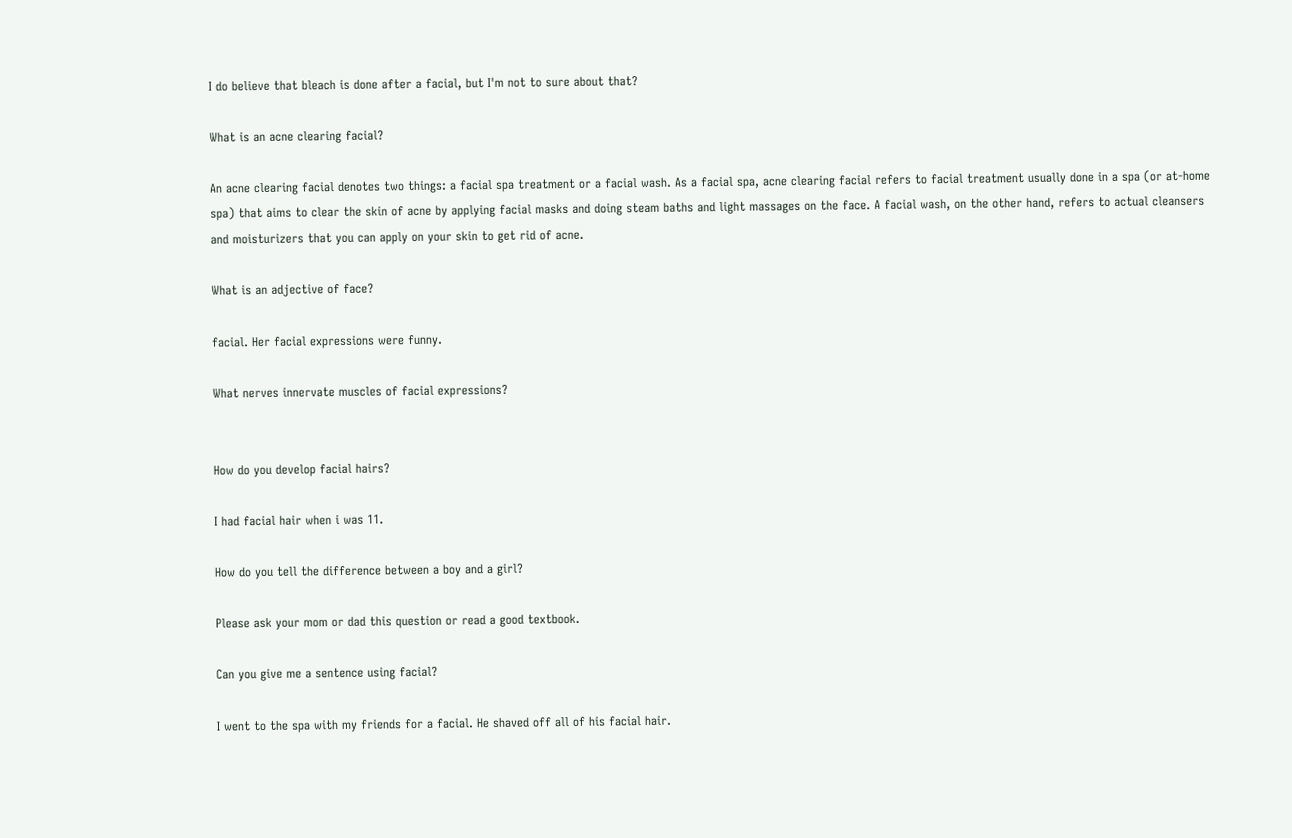I do believe that bleach is done after a facial, but I'm not to sure about that?

What is an acne clearing facial?

An acne clearing facial denotes two things: a facial spa treatment or a facial wash. As a facial spa, acne clearing facial refers to facial treatment usually done in a spa (or at-home spa) that aims to clear the skin of acne by applying facial masks and doing steam baths and light massages on the face. A facial wash, on the other hand, refers to actual cleansers and moisturizers that you can apply on your skin to get rid of acne.

What is an adjective of face?

facial. Her facial expressions were funny.

What nerves innervate muscles of facial expressions?


How do you develop facial hairs?

I had facial hair when i was 11.

How do you tell the difference between a boy and a girl?

Please ask your mom or dad this question or read a good textbook.

Can you give me a sentence using facial?

I went to the spa with my friends for a facial. He shaved off all of his facial hair.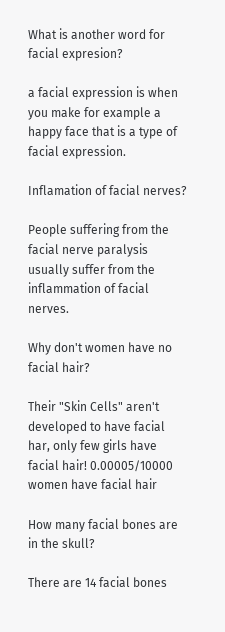What is another word for facial expresion?

a facial expression is when you make for example a happy face that is a type of facial expression.

Inflamation of facial nerves?

People suffering from the facial nerve paralysis usually suffer from the inflammation of facial nerves.

Why don't women have no facial hair?

Their "Skin Cells" aren't developed to have facial har, only few girls have facial hair! 0.00005/10000 women have facial hair

How many facial bones are in the skull?

There are 14 facial bones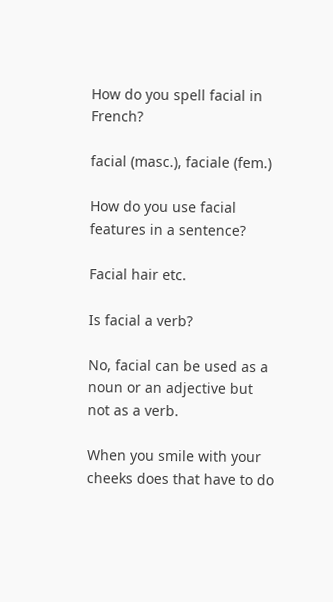How do you spell facial in French?

facial (masc.), faciale (fem.)

How do you use facial features in a sentence?

Facial hair etc.

Is facial a verb?

No, facial can be used as a noun or an adjective but not as a verb.

When you smile with your cheeks does that have to do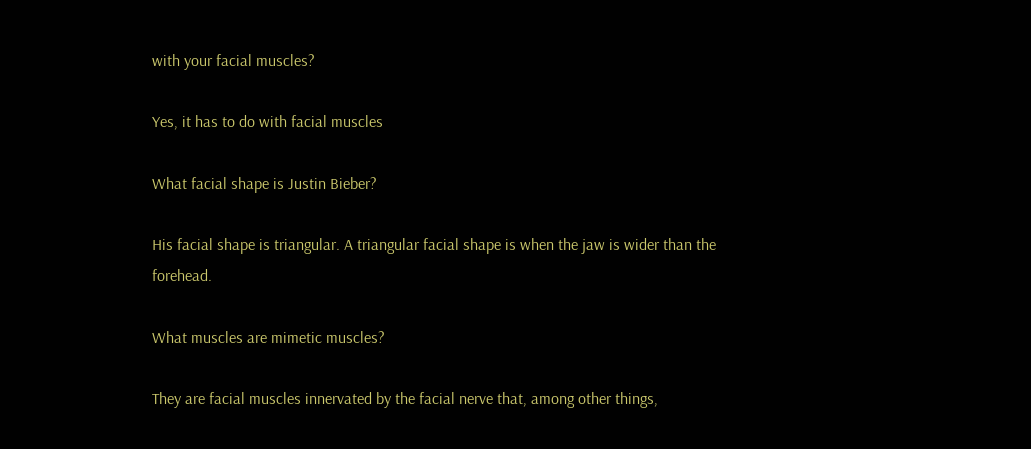with your facial muscles?

Yes, it has to do with facial muscles

What facial shape is Justin Bieber?

His facial shape is triangular. A triangular facial shape is when the jaw is wider than the forehead.

What muscles are mimetic muscles?

They are facial muscles innervated by the facial nerve that, among other things,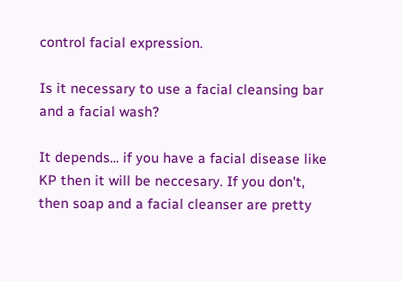control facial expression.

Is it necessary to use a facial cleansing bar and a facial wash?

It depends... if you have a facial disease like KP then it will be neccesary. If you don't, then soap and a facial cleanser are pretty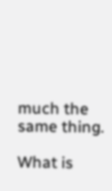much the same thing.

What is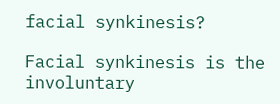facial synkinesis?

Facial synkinesis is the involuntary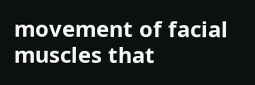movement of facial muscles that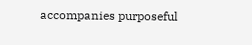accompanies purposeful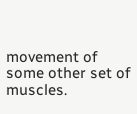movement of some other set of muscles.